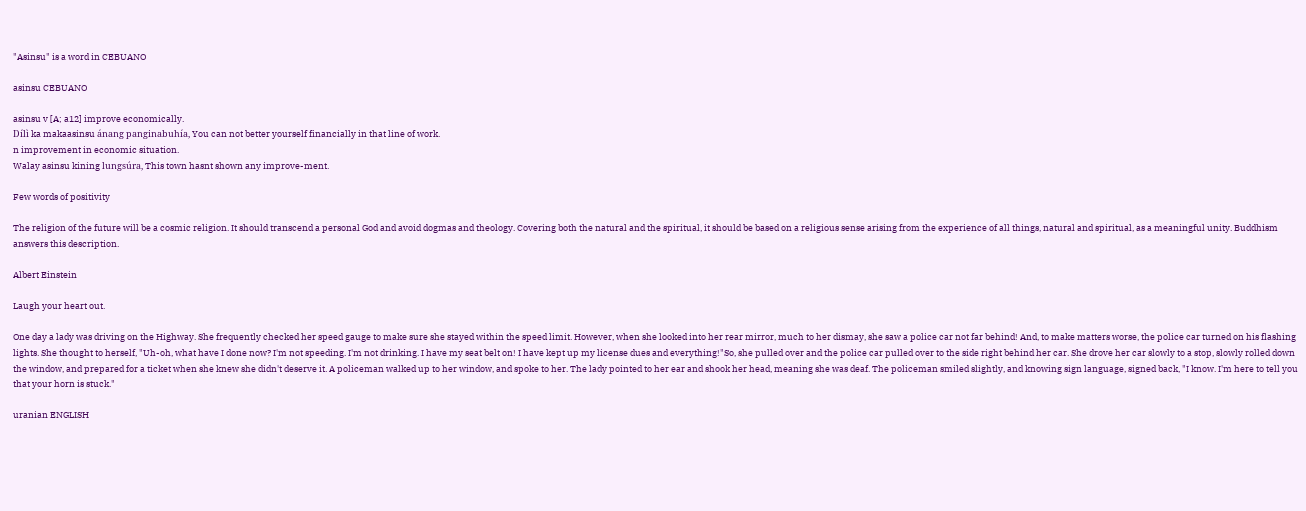"Asinsu" is a word in CEBUANO

asinsu CEBUANO

asinsu v [A; a12] improve economically.
Dílì ka makaasinsu ánang panginabuhía, You can not better yourself financially in that line of work.
n improvement in economic situation.
Walay asinsu kining lungsúra, This town hasnt shown any improve-ment.

Few words of positivity

The religion of the future will be a cosmic religion. It should transcend a personal God and avoid dogmas and theology. Covering both the natural and the spiritual, it should be based on a religious sense arising from the experience of all things, natural and spiritual, as a meaningful unity. Buddhism answers this description.

Albert Einstein

Laugh your heart out.

One day a lady was driving on the Highway. She frequently checked her speed gauge to make sure she stayed within the speed limit. However, when she looked into her rear mirror, much to her dismay, she saw a police car not far behind! And, to make matters worse, the police car turned on his flashing lights. She thought to herself, "Uh-oh, what have I done now? I'm not speeding. I'm not drinking. I have my seat belt on! I have kept up my license dues and everything!"So, she pulled over and the police car pulled over to the side right behind her car. She drove her car slowly to a stop, slowly rolled down the window, and prepared for a ticket when she knew she didn't deserve it. A policeman walked up to her window, and spoke to her. The lady pointed to her ear and shook her head, meaning she was deaf. The policeman smiled slightly, and knowing sign language, signed back, "I know. I'm here to tell you that your horn is stuck."

uranian ENGLISH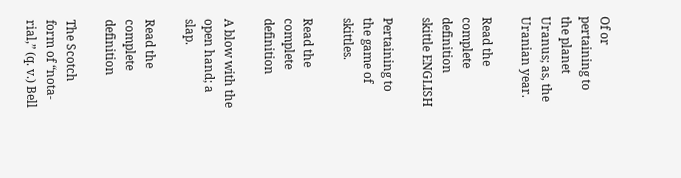Of or pertaining to the planet Uranus; as, the Uranian year.

Read the complete definition
skittle ENGLISH

Pertaining to the game of skittles.

Read the complete definition

A blow with the open hand; a slap.

Read the complete definition

The Scotch form of “nota-rial,” (q. v.) Bell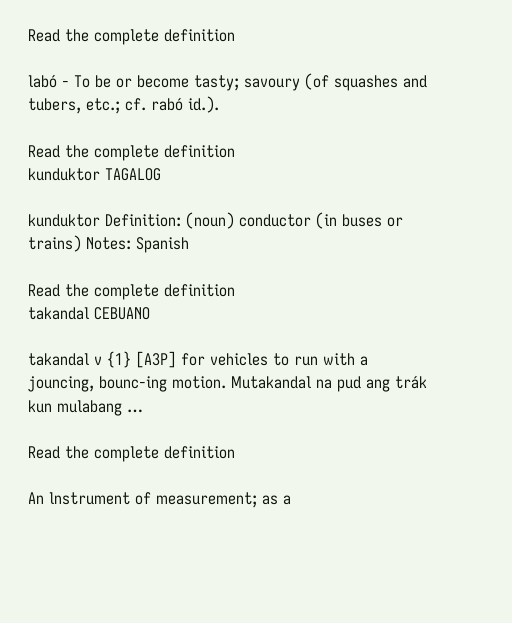Read the complete definition

labó - To be or become tasty; savoury (of squashes and tubers, etc.; cf. rabó id.).

Read the complete definition
kunduktor TAGALOG

kunduktor Definition: (noun) conductor (in buses or trains) Notes: Spanish

Read the complete definition
takandal CEBUANO

takandal v {1} [A3P] for vehicles to run with a jouncing, bounc-ing motion. Mutakandal na pud ang trák kun mulabang …

Read the complete definition

An lnstrument of measurement; as a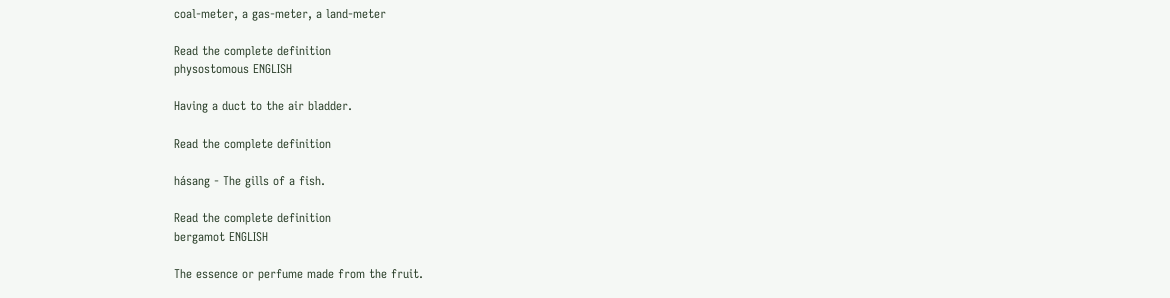coal-meter, a gas-meter, a land-meter

Read the complete definition
physostomous ENGLISH

Having a duct to the air bladder.

Read the complete definition

hásang - The gills of a fish.

Read the complete definition
bergamot ENGLISH

The essence or perfume made from the fruit.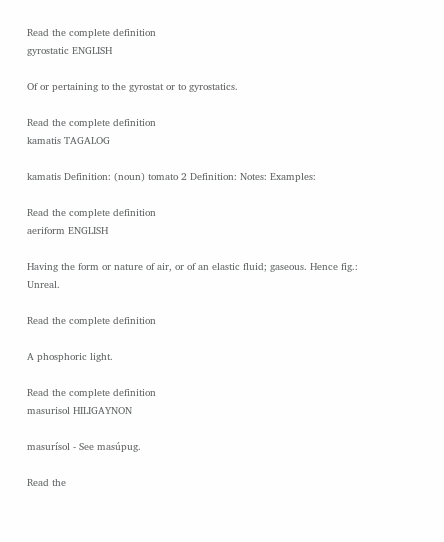Read the complete definition
gyrostatic ENGLISH

Of or pertaining to the gyrostat or to gyrostatics.

Read the complete definition
kamatis TAGALOG

kamatis Definition: (noun) tomato 2 Definition: Notes: Examples:

Read the complete definition
aeriform ENGLISH

Having the form or nature of air, or of an elastic fluid; gaseous. Hence fig.: Unreal.

Read the complete definition

A phosphoric light.

Read the complete definition
masurisol HILIGAYNON

masurísol - See masúpug.

Read the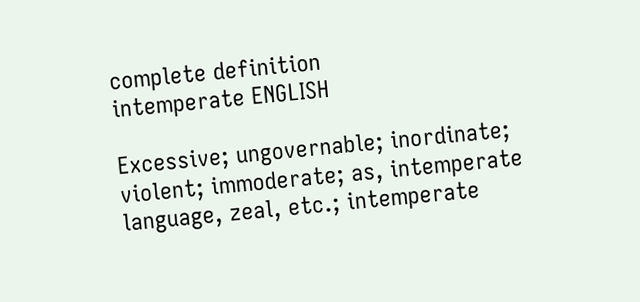complete definition
intemperate ENGLISH

Excessive; ungovernable; inordinate; violent; immoderate; as, intemperate language, zeal, etc.; intemperate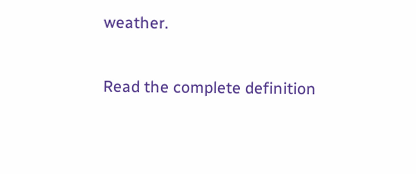weather.

Read the complete definition